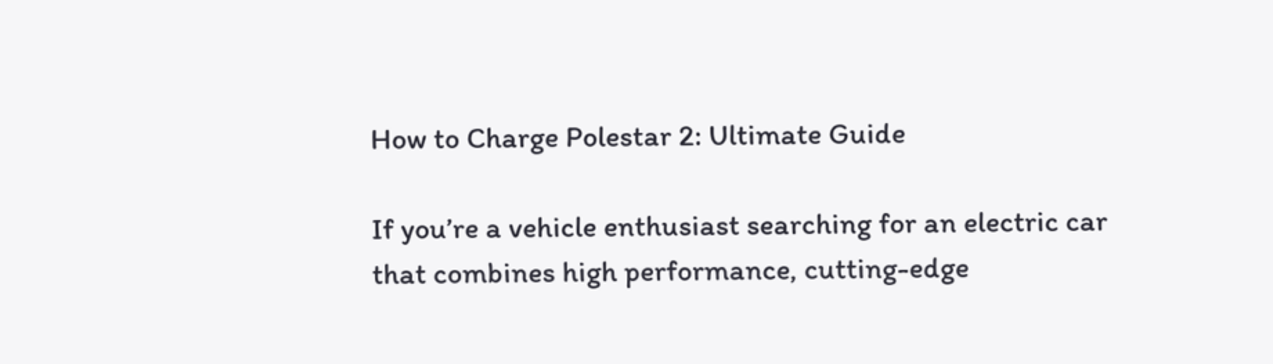How to Charge Polestar 2: Ultimate Guide

If you’re a vehicle enthusiast searching for an electric car that combines high performance, cutting-edge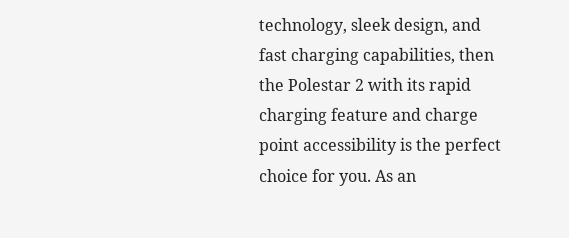technology, sleek design, and fast charging capabilities, then the Polestar 2 with its rapid charging feature and charge point accessibility is the perfect choice for you. As an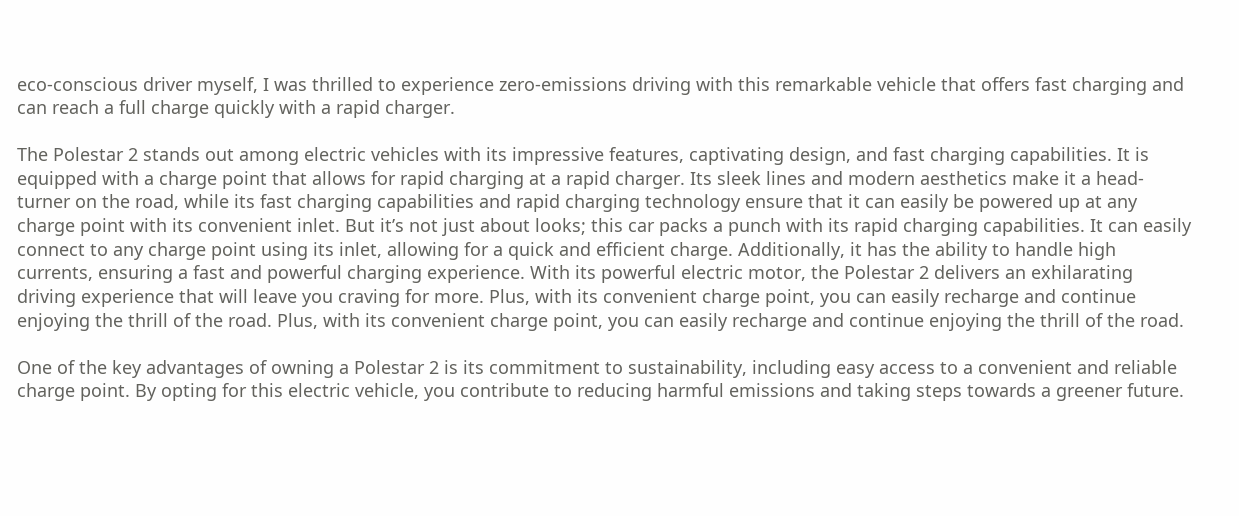eco-conscious driver myself, I was thrilled to experience zero-emissions driving with this remarkable vehicle that offers fast charging and can reach a full charge quickly with a rapid charger.

The Polestar 2 stands out among electric vehicles with its impressive features, captivating design, and fast charging capabilities. It is equipped with a charge point that allows for rapid charging at a rapid charger. Its sleek lines and modern aesthetics make it a head-turner on the road, while its fast charging capabilities and rapid charging technology ensure that it can easily be powered up at any charge point with its convenient inlet. But it’s not just about looks; this car packs a punch with its rapid charging capabilities. It can easily connect to any charge point using its inlet, allowing for a quick and efficient charge. Additionally, it has the ability to handle high currents, ensuring a fast and powerful charging experience. With its powerful electric motor, the Polestar 2 delivers an exhilarating driving experience that will leave you craving for more. Plus, with its convenient charge point, you can easily recharge and continue enjoying the thrill of the road. Plus, with its convenient charge point, you can easily recharge and continue enjoying the thrill of the road.

One of the key advantages of owning a Polestar 2 is its commitment to sustainability, including easy access to a convenient and reliable charge point. By opting for this electric vehicle, you contribute to reducing harmful emissions and taking steps towards a greener future.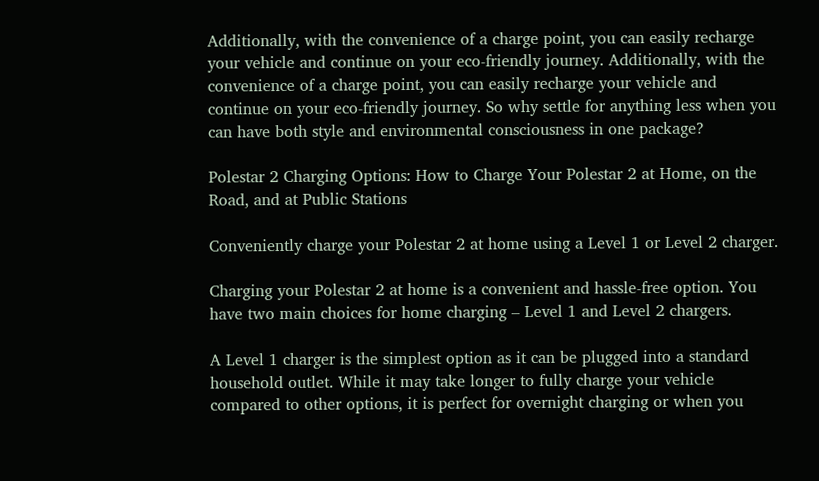Additionally, with the convenience of a charge point, you can easily recharge your vehicle and continue on your eco-friendly journey. Additionally, with the convenience of a charge point, you can easily recharge your vehicle and continue on your eco-friendly journey. So why settle for anything less when you can have both style and environmental consciousness in one package?

Polestar 2 Charging Options: How to Charge Your Polestar 2 at Home, on the Road, and at Public Stations

Conveniently charge your Polestar 2 at home using a Level 1 or Level 2 charger.

Charging your Polestar 2 at home is a convenient and hassle-free option. You have two main choices for home charging – Level 1 and Level 2 chargers.

A Level 1 charger is the simplest option as it can be plugged into a standard household outlet. While it may take longer to fully charge your vehicle compared to other options, it is perfect for overnight charging or when you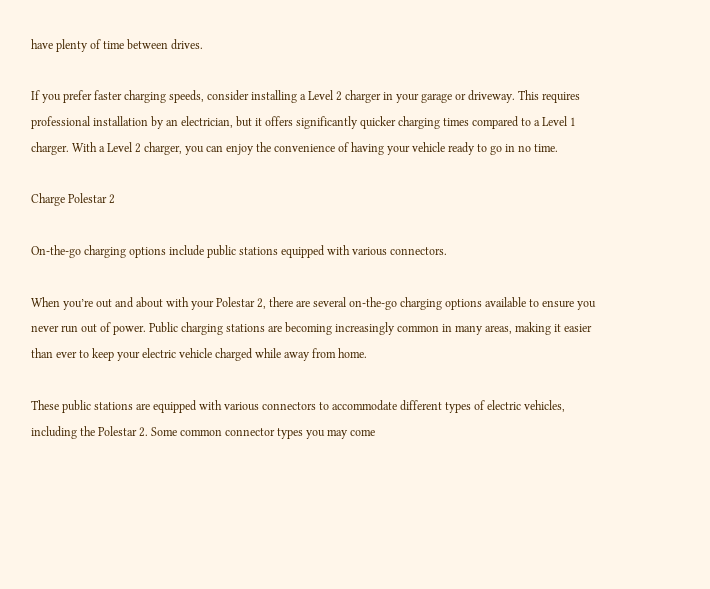have plenty of time between drives.

If you prefer faster charging speeds, consider installing a Level 2 charger in your garage or driveway. This requires professional installation by an electrician, but it offers significantly quicker charging times compared to a Level 1 charger. With a Level 2 charger, you can enjoy the convenience of having your vehicle ready to go in no time.

Charge Polestar 2

On-the-go charging options include public stations equipped with various connectors.

When you’re out and about with your Polestar 2, there are several on-the-go charging options available to ensure you never run out of power. Public charging stations are becoming increasingly common in many areas, making it easier than ever to keep your electric vehicle charged while away from home.

These public stations are equipped with various connectors to accommodate different types of electric vehicles, including the Polestar 2. Some common connector types you may come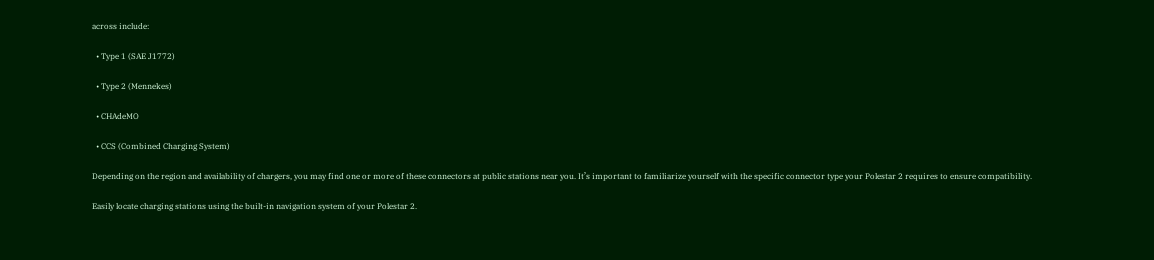across include:

  • Type 1 (SAE J1772)

  • Type 2 (Mennekes)

  • CHAdeMO

  • CCS (Combined Charging System)

Depending on the region and availability of chargers, you may find one or more of these connectors at public stations near you. It’s important to familiarize yourself with the specific connector type your Polestar 2 requires to ensure compatibility.

Easily locate charging stations using the built-in navigation system of your Polestar 2.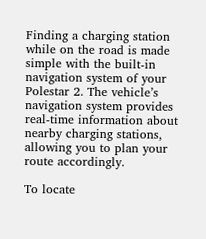Finding a charging station while on the road is made simple with the built-in navigation system of your Polestar 2. The vehicle’s navigation system provides real-time information about nearby charging stations, allowing you to plan your route accordingly.

To locate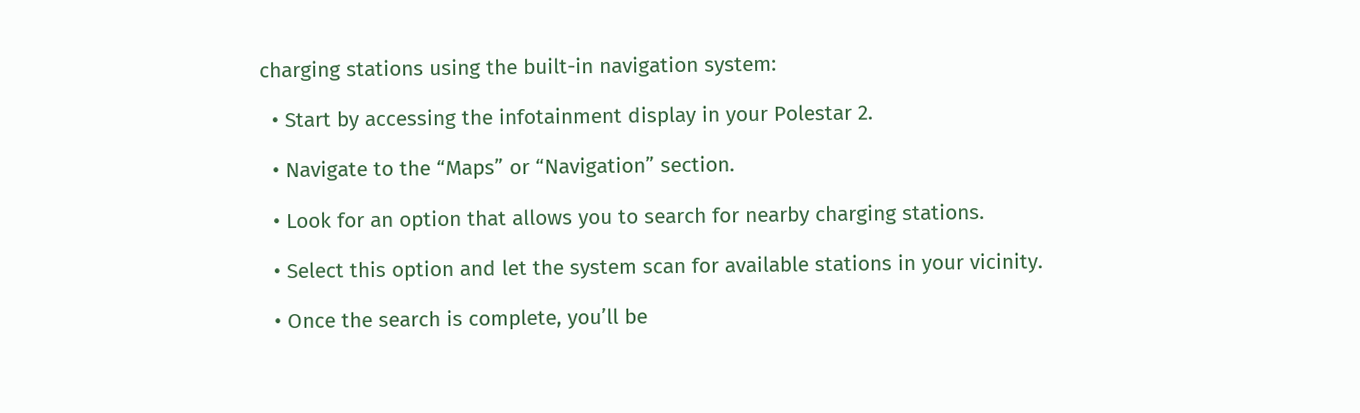charging stations using the built-in navigation system:

  • Start by accessing the infotainment display in your Polestar 2.

  • Navigate to the “Maps” or “Navigation” section.

  • Look for an option that allows you to search for nearby charging stations.

  • Select this option and let the system scan for available stations in your vicinity.

  • Once the search is complete, you’ll be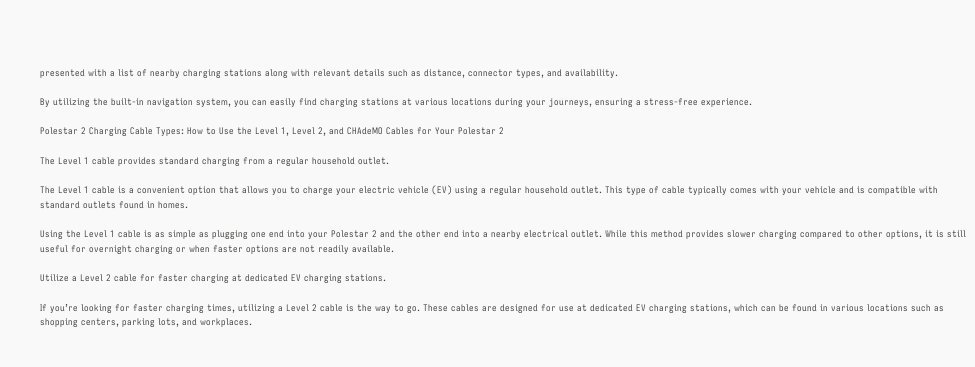presented with a list of nearby charging stations along with relevant details such as distance, connector types, and availability.

By utilizing the built-in navigation system, you can easily find charging stations at various locations during your journeys, ensuring a stress-free experience.

Polestar 2 Charging Cable Types: How to Use the Level 1, Level 2, and CHAdeMO Cables for Your Polestar 2

The Level 1 cable provides standard charging from a regular household outlet.

The Level 1 cable is a convenient option that allows you to charge your electric vehicle (EV) using a regular household outlet. This type of cable typically comes with your vehicle and is compatible with standard outlets found in homes.

Using the Level 1 cable is as simple as plugging one end into your Polestar 2 and the other end into a nearby electrical outlet. While this method provides slower charging compared to other options, it is still useful for overnight charging or when faster options are not readily available.

Utilize a Level 2 cable for faster charging at dedicated EV charging stations.

If you’re looking for faster charging times, utilizing a Level 2 cable is the way to go. These cables are designed for use at dedicated EV charging stations, which can be found in various locations such as shopping centers, parking lots, and workplaces.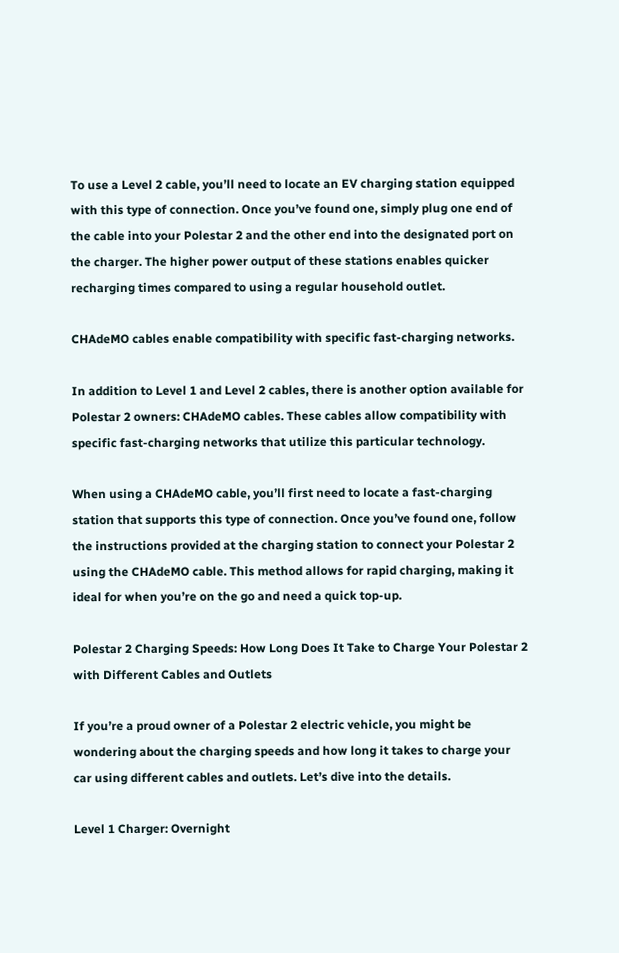To use a Level 2 cable, you’ll need to locate an EV charging station equipped with this type of connection. Once you’ve found one, simply plug one end of the cable into your Polestar 2 and the other end into the designated port on the charger. The higher power output of these stations enables quicker recharging times compared to using a regular household outlet.

CHAdeMO cables enable compatibility with specific fast-charging networks.

In addition to Level 1 and Level 2 cables, there is another option available for Polestar 2 owners: CHAdeMO cables. These cables allow compatibility with specific fast-charging networks that utilize this particular technology.

When using a CHAdeMO cable, you’ll first need to locate a fast-charging station that supports this type of connection. Once you’ve found one, follow the instructions provided at the charging station to connect your Polestar 2 using the CHAdeMO cable. This method allows for rapid charging, making it ideal for when you’re on the go and need a quick top-up.

Polestar 2 Charging Speeds: How Long Does It Take to Charge Your Polestar 2 with Different Cables and Outlets

If you’re a proud owner of a Polestar 2 electric vehicle, you might be wondering about the charging speeds and how long it takes to charge your car using different cables and outlets. Let’s dive into the details.

Level 1 Charger: Overnight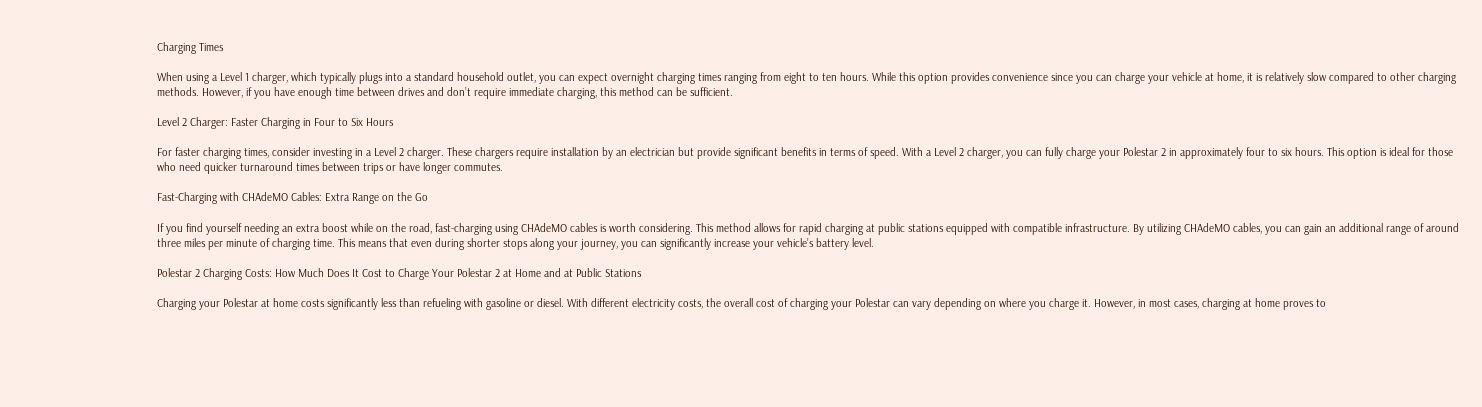Charging Times

When using a Level 1 charger, which typically plugs into a standard household outlet, you can expect overnight charging times ranging from eight to ten hours. While this option provides convenience since you can charge your vehicle at home, it is relatively slow compared to other charging methods. However, if you have enough time between drives and don’t require immediate charging, this method can be sufficient.

Level 2 Charger: Faster Charging in Four to Six Hours

For faster charging times, consider investing in a Level 2 charger. These chargers require installation by an electrician but provide significant benefits in terms of speed. With a Level 2 charger, you can fully charge your Polestar 2 in approximately four to six hours. This option is ideal for those who need quicker turnaround times between trips or have longer commutes.

Fast-Charging with CHAdeMO Cables: Extra Range on the Go

If you find yourself needing an extra boost while on the road, fast-charging using CHAdeMO cables is worth considering. This method allows for rapid charging at public stations equipped with compatible infrastructure. By utilizing CHAdeMO cables, you can gain an additional range of around three miles per minute of charging time. This means that even during shorter stops along your journey, you can significantly increase your vehicle’s battery level.

Polestar 2 Charging Costs: How Much Does It Cost to Charge Your Polestar 2 at Home and at Public Stations

Charging your Polestar at home costs significantly less than refueling with gasoline or diesel. With different electricity costs, the overall cost of charging your Polestar can vary depending on where you charge it. However, in most cases, charging at home proves to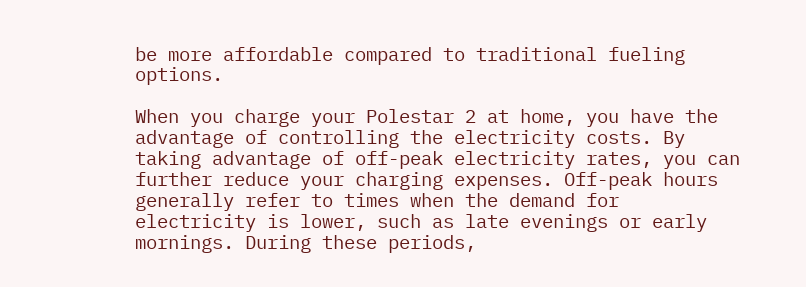be more affordable compared to traditional fueling options.

When you charge your Polestar 2 at home, you have the advantage of controlling the electricity costs. By taking advantage of off-peak electricity rates, you can further reduce your charging expenses. Off-peak hours generally refer to times when the demand for electricity is lower, such as late evenings or early mornings. During these periods,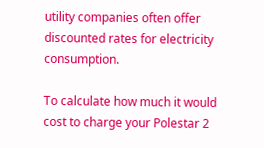utility companies often offer discounted rates for electricity consumption.

To calculate how much it would cost to charge your Polestar 2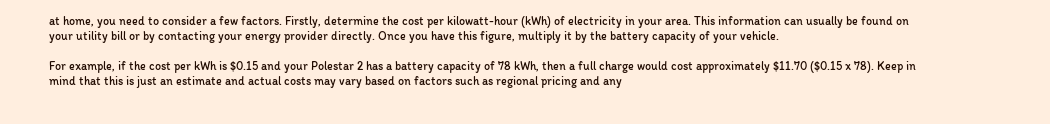at home, you need to consider a few factors. Firstly, determine the cost per kilowatt-hour (kWh) of electricity in your area. This information can usually be found on your utility bill or by contacting your energy provider directly. Once you have this figure, multiply it by the battery capacity of your vehicle.

For example, if the cost per kWh is $0.15 and your Polestar 2 has a battery capacity of 78 kWh, then a full charge would cost approximately $11.70 ($0.15 x 78). Keep in mind that this is just an estimate and actual costs may vary based on factors such as regional pricing and any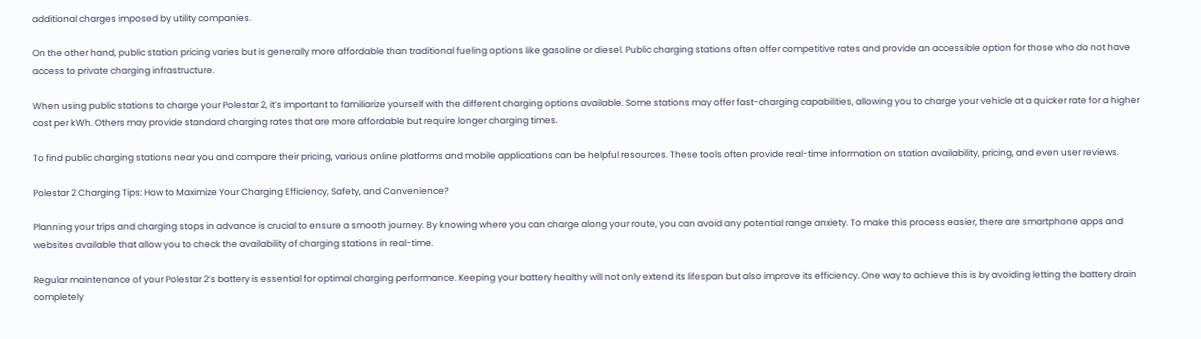additional charges imposed by utility companies.

On the other hand, public station pricing varies but is generally more affordable than traditional fueling options like gasoline or diesel. Public charging stations often offer competitive rates and provide an accessible option for those who do not have access to private charging infrastructure.

When using public stations to charge your Polestar 2, it’s important to familiarize yourself with the different charging options available. Some stations may offer fast-charging capabilities, allowing you to charge your vehicle at a quicker rate for a higher cost per kWh. Others may provide standard charging rates that are more affordable but require longer charging times.

To find public charging stations near you and compare their pricing, various online platforms and mobile applications can be helpful resources. These tools often provide real-time information on station availability, pricing, and even user reviews.

Polestar 2 Charging Tips: How to Maximize Your Charging Efficiency, Safety, and Convenience?

Planning your trips and charging stops in advance is crucial to ensure a smooth journey. By knowing where you can charge along your route, you can avoid any potential range anxiety. To make this process easier, there are smartphone apps and websites available that allow you to check the availability of charging stations in real-time.

Regular maintenance of your Polestar 2’s battery is essential for optimal charging performance. Keeping your battery healthy will not only extend its lifespan but also improve its efficiency. One way to achieve this is by avoiding letting the battery drain completely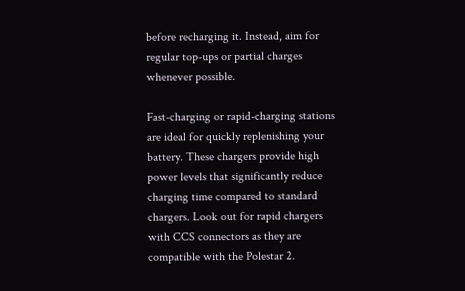before recharging it. Instead, aim for regular top-ups or partial charges whenever possible.

Fast-charging or rapid-charging stations are ideal for quickly replenishing your battery. These chargers provide high power levels that significantly reduce charging time compared to standard chargers. Look out for rapid chargers with CCS connectors as they are compatible with the Polestar 2.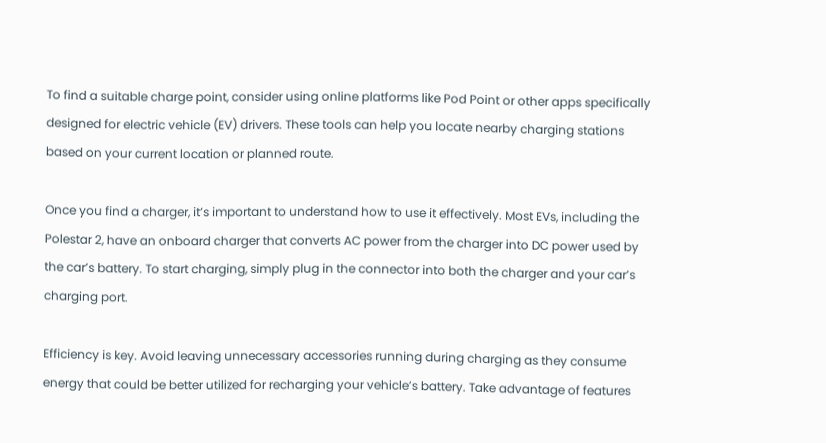To find a suitable charge point, consider using online platforms like Pod Point or other apps specifically designed for electric vehicle (EV) drivers. These tools can help you locate nearby charging stations based on your current location or planned route.

Once you find a charger, it’s important to understand how to use it effectively. Most EVs, including the Polestar 2, have an onboard charger that converts AC power from the charger into DC power used by the car’s battery. To start charging, simply plug in the connector into both the charger and your car’s charging port.

Efficiency is key. Avoid leaving unnecessary accessories running during charging as they consume energy that could be better utilized for recharging your vehicle’s battery. Take advantage of features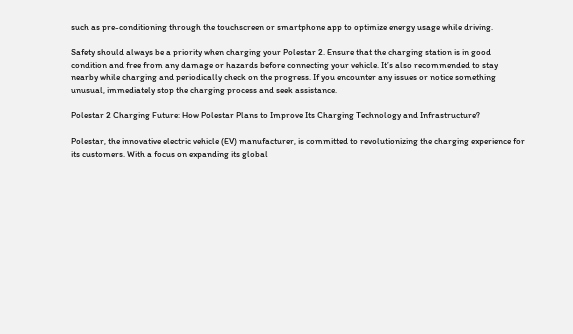such as pre-conditioning through the touchscreen or smartphone app to optimize energy usage while driving.

Safety should always be a priority when charging your Polestar 2. Ensure that the charging station is in good condition and free from any damage or hazards before connecting your vehicle. It’s also recommended to stay nearby while charging and periodically check on the progress. If you encounter any issues or notice something unusual, immediately stop the charging process and seek assistance.

Polestar 2 Charging Future: How Polestar Plans to Improve Its Charging Technology and Infrastructure?

Polestar, the innovative electric vehicle (EV) manufacturer, is committed to revolutionizing the charging experience for its customers. With a focus on expanding its global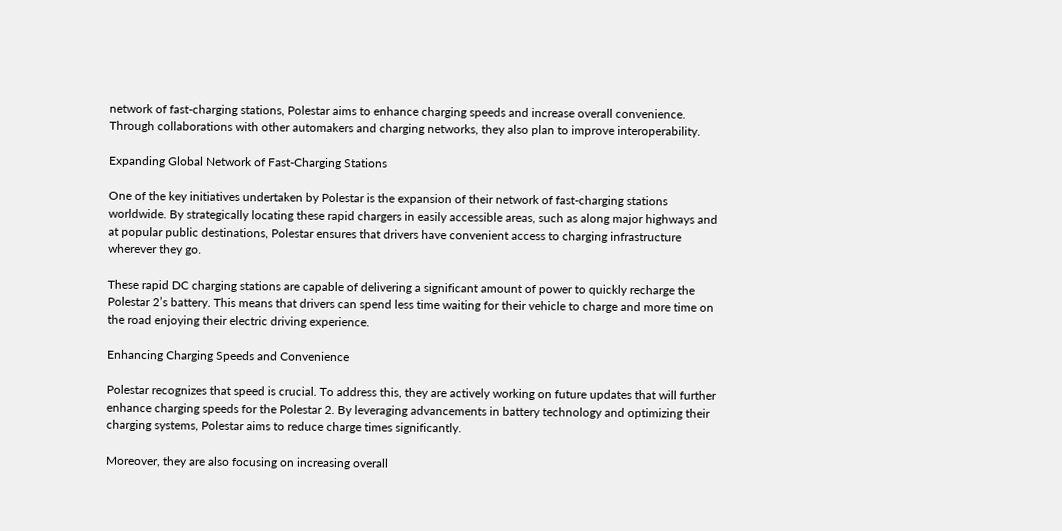network of fast-charging stations, Polestar aims to enhance charging speeds and increase overall convenience. Through collaborations with other automakers and charging networks, they also plan to improve interoperability.

Expanding Global Network of Fast-Charging Stations

One of the key initiatives undertaken by Polestar is the expansion of their network of fast-charging stations worldwide. By strategically locating these rapid chargers in easily accessible areas, such as along major highways and at popular public destinations, Polestar ensures that drivers have convenient access to charging infrastructure wherever they go.

These rapid DC charging stations are capable of delivering a significant amount of power to quickly recharge the Polestar 2’s battery. This means that drivers can spend less time waiting for their vehicle to charge and more time on the road enjoying their electric driving experience.

Enhancing Charging Speeds and Convenience

Polestar recognizes that speed is crucial. To address this, they are actively working on future updates that will further enhance charging speeds for the Polestar 2. By leveraging advancements in battery technology and optimizing their charging systems, Polestar aims to reduce charge times significantly.

Moreover, they are also focusing on increasing overall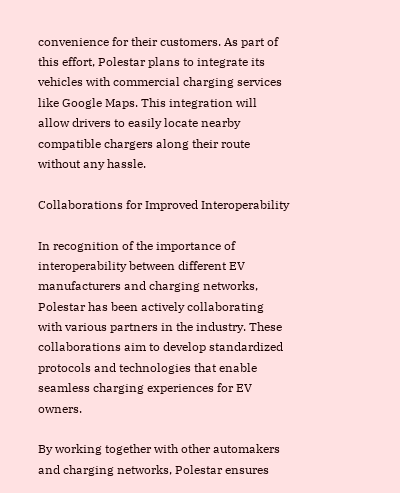convenience for their customers. As part of this effort, Polestar plans to integrate its vehicles with commercial charging services like Google Maps. This integration will allow drivers to easily locate nearby compatible chargers along their route without any hassle.

Collaborations for Improved Interoperability

In recognition of the importance of interoperability between different EV manufacturers and charging networks, Polestar has been actively collaborating with various partners in the industry. These collaborations aim to develop standardized protocols and technologies that enable seamless charging experiences for EV owners.

By working together with other automakers and charging networks, Polestar ensures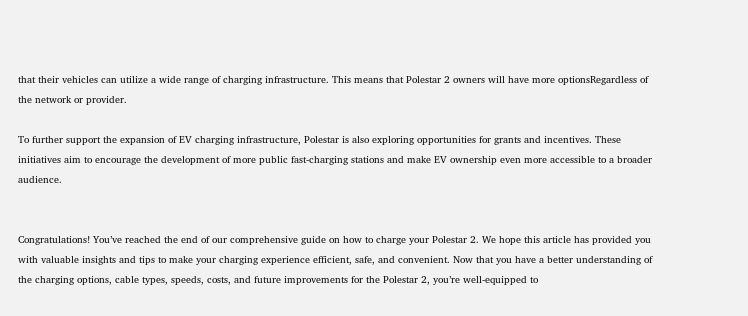that their vehicles can utilize a wide range of charging infrastructure. This means that Polestar 2 owners will have more optionsRegardless of the network or provider.

To further support the expansion of EV charging infrastructure, Polestar is also exploring opportunities for grants and incentives. These initiatives aim to encourage the development of more public fast-charging stations and make EV ownership even more accessible to a broader audience.


Congratulations! You’ve reached the end of our comprehensive guide on how to charge your Polestar 2. We hope this article has provided you with valuable insights and tips to make your charging experience efficient, safe, and convenient. Now that you have a better understanding of the charging options, cable types, speeds, costs, and future improvements for the Polestar 2, you’re well-equipped to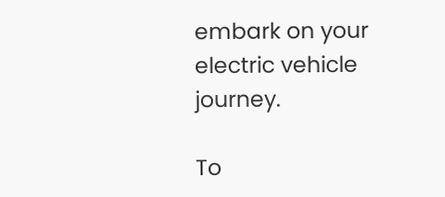embark on your electric vehicle journey.

To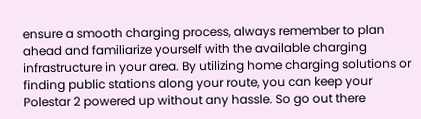ensure a smooth charging process, always remember to plan ahead and familiarize yourself with the available charging infrastructure in your area. By utilizing home charging solutions or finding public stations along your route, you can keep your Polestar 2 powered up without any hassle. So go out there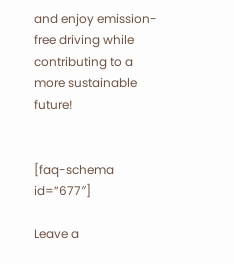and enjoy emission-free driving while contributing to a more sustainable future!


[faq-schema id=”677″]

Leave a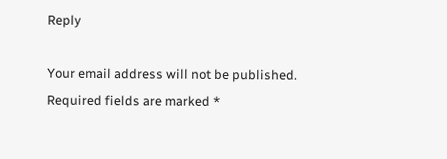Reply

Your email address will not be published. Required fields are marked *